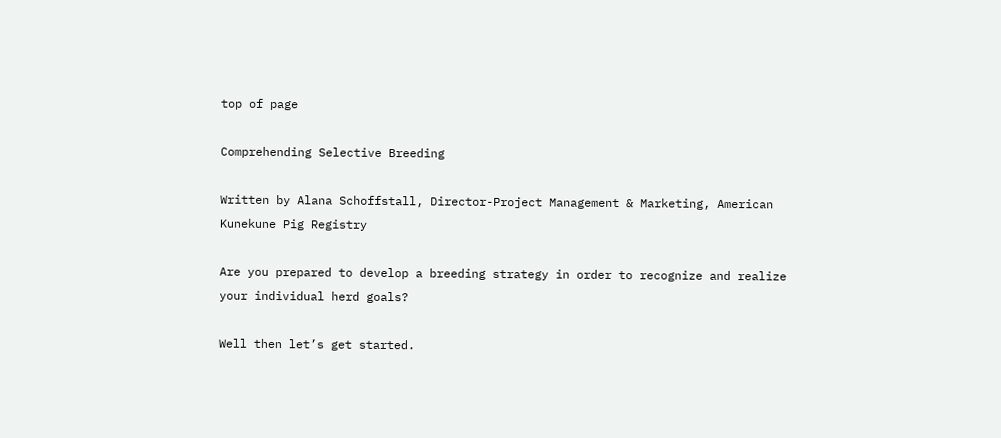top of page

Comprehending Selective Breeding

Written by Alana Schoffstall, Director-Project Management & Marketing, American Kunekune Pig Registry

Are you prepared to develop a breeding strategy in order to recognize and realize your individual herd goals?

Well then let’s get started.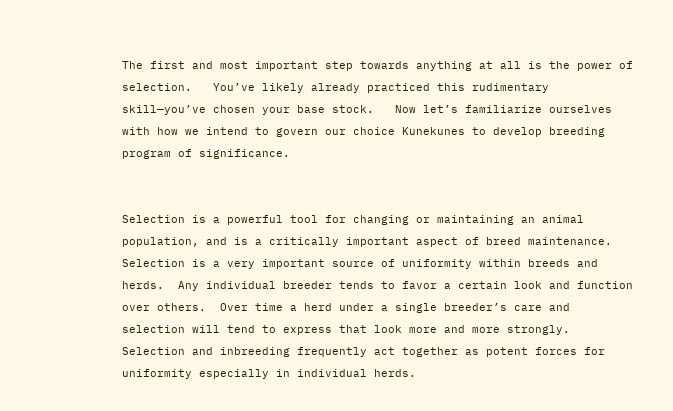The first and most important step towards anything at all is the power of selection.   You’ve likely already practiced this rudimentary skill—you’ve chosen your base stock.   Now let’s familiarize ourselves with how we intend to govern our choice Kunekunes to develop breeding program of significance.


Selection is a powerful tool for changing or maintaining an animal population, and is a critically important aspect of breed maintenance.  Selection is a very important source of uniformity within breeds and herds.  Any individual breeder tends to favor a certain look and function over others.  Over time a herd under a single breeder’s care and selection will tend to express that look more and more strongly.  Selection and inbreeding frequently act together as potent forces for uniformity especially in individual herds.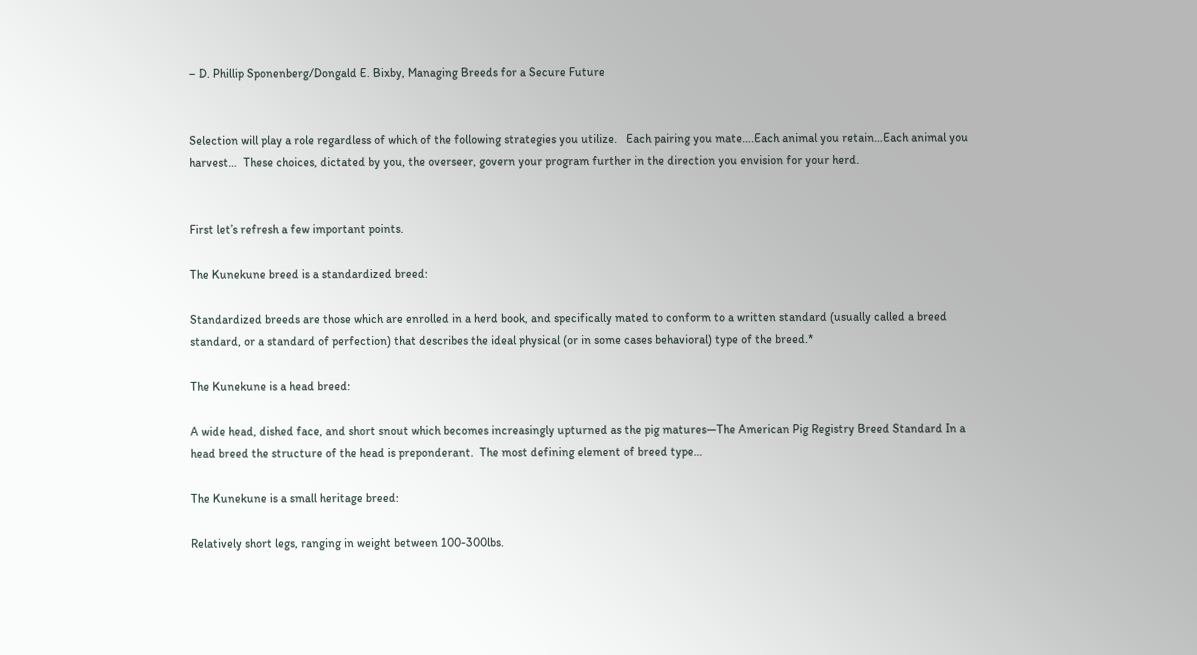– D. Phillip Sponenberg/Dongald E. Bixby, Managing Breeds for a Secure Future


Selection will play a role regardless of which of the following strategies you utilize.   Each pairing you mate….Each animal you retain…Each animal you harvest…  These choices, dictated by you, the overseer, govern your program further in the direction you envision for your herd.


First let’s refresh a few important points.

The Kunekune breed is a standardized breed:

Standardized breeds are those which are enrolled in a herd book, and specifically mated to conform to a written standard (usually called a breed standard, or a standard of perfection) that describes the ideal physical (or in some cases behavioral) type of the breed.*

The Kunekune is a head breed:

A wide head, dished face, and short snout which becomes increasingly upturned as the pig matures—The American Pig Registry Breed Standard In a head breed the structure of the head is preponderant.  The most defining element of breed type…

The Kunekune is a small heritage breed:

Relatively short legs, ranging in weight between 100-300lbs.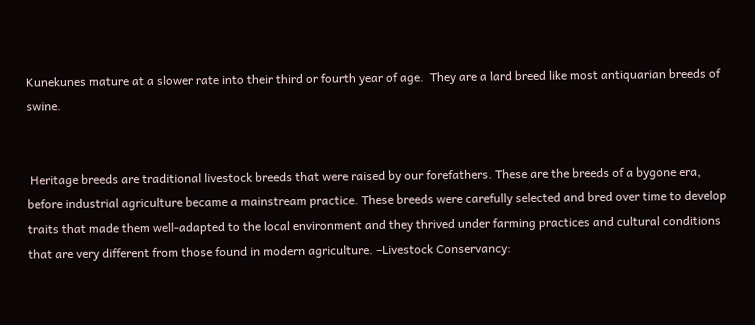Kunekunes mature at a slower rate into their third or fourth year of age.  They are a lard breed like most antiquarian breeds of swine.


 Heritage breeds are traditional livestock breeds that were raised by our forefathers. These are the breeds of a bygone era, before industrial agriculture became a mainstream practice. These breeds were carefully selected and bred over time to develop traits that made them well-adapted to the local environment and they thrived under farming practices and cultural conditions that are very different from those found in modern agriculture. –Livestock Conservancy: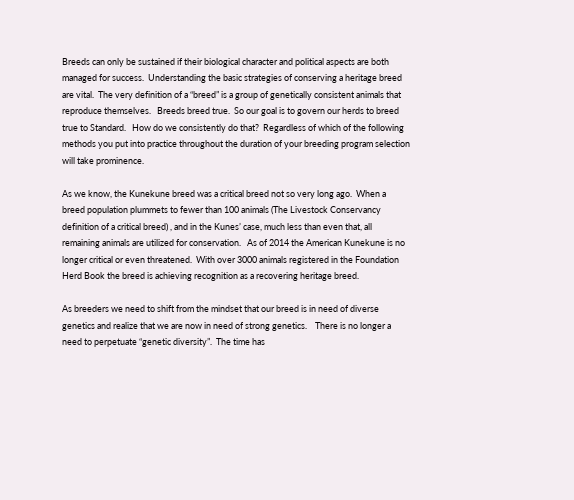Breeds can only be sustained if their biological character and political aspects are both managed for success.  Understanding the basic strategies of conserving a heritage breed are vital.  The very definition of a “breed” is a group of genetically consistent animals that reproduce themselves.   Breeds breed true.  So our goal is to govern our herds to breed true to Standard.   How do we consistently do that?  Regardless of which of the following methods you put into practice throughout the duration of your breeding program selection will take prominence.

As we know, the Kunekune breed was a critical breed not so very long ago.  When a breed population plummets to fewer than 100 animals (The Livestock Conservancy definition of a critical breed) , and in the Kunes’ case, much less than even that, all remaining animals are utilized for conservation.   As of 2014 the American Kunekune is no longer critical or even threatened.  With over 3000 animals registered in the Foundation Herd Book the breed is achieving recognition as a recovering heritage breed.

As breeders we need to shift from the mindset that our breed is in need of diverse genetics and realize that we are now in need of strong genetics.    There is no longer a need to perpetuate “genetic diversity”.  The time has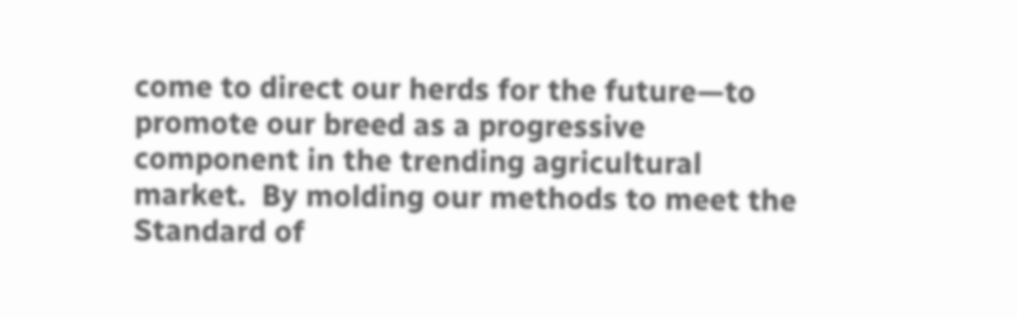come to direct our herds for the future—to promote our breed as a progressive component in the trending agricultural market.  By molding our methods to meet the Standard of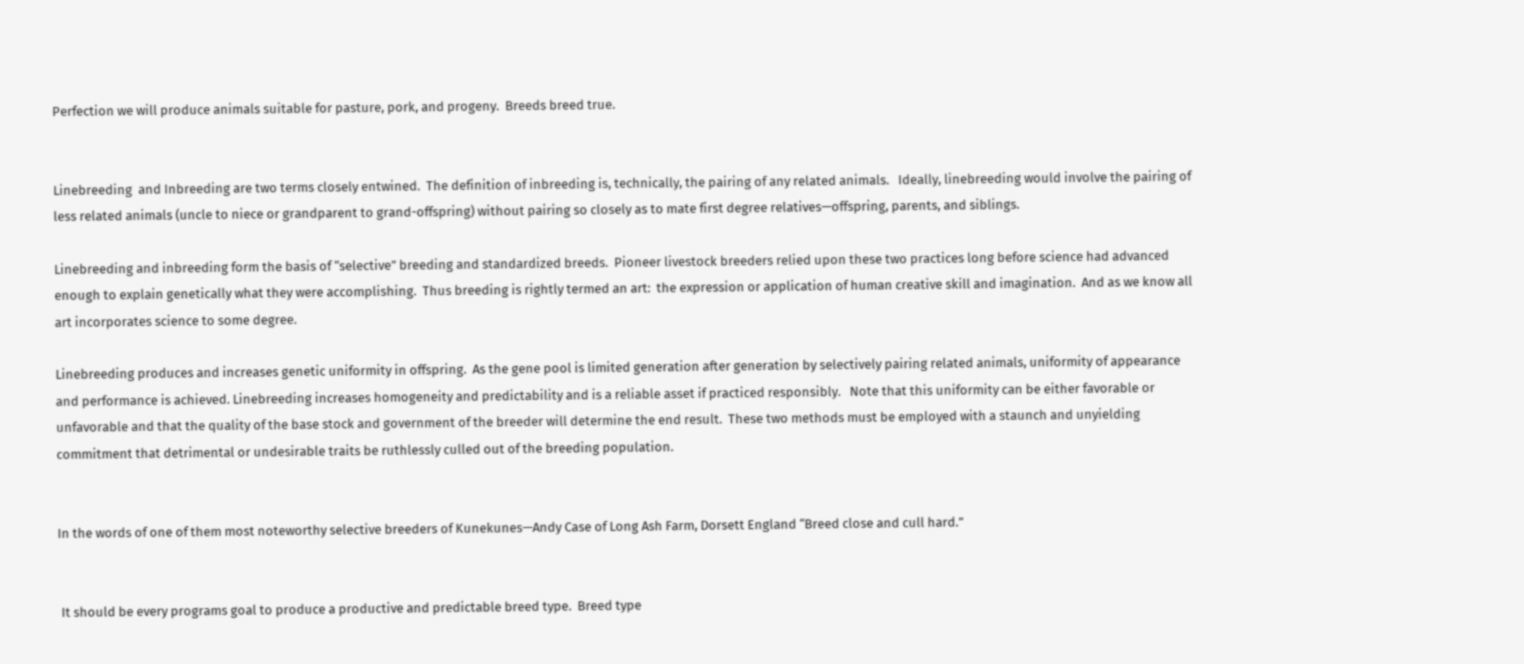Perfection we will produce animals suitable for pasture, pork, and progeny.  Breeds breed true.


Linebreeding  and Inbreeding are two terms closely entwined.  The definition of inbreeding is, technically, the pairing of any related animals.   Ideally, linebreeding would involve the pairing of less related animals (uncle to niece or grandparent to grand-offspring) without pairing so closely as to mate first degree relatives—offspring, parents, and siblings.

Linebreeding and inbreeding form the basis of “selective” breeding and standardized breeds.  Pioneer livestock breeders relied upon these two practices long before science had advanced enough to explain genetically what they were accomplishing.  Thus breeding is rightly termed an art:  the expression or application of human creative skill and imagination.  And as we know all art incorporates science to some degree.

Linebreeding produces and increases genetic uniformity in offspring.  As the gene pool is limited generation after generation by selectively pairing related animals, uniformity of appearance and performance is achieved. Linebreeding increases homogeneity and predictability and is a reliable asset if practiced responsibly.   Note that this uniformity can be either favorable or unfavorable and that the quality of the base stock and government of the breeder will determine the end result.  These two methods must be employed with a staunch and unyielding commitment that detrimental or undesirable traits be ruthlessly culled out of the breeding population.


In the words of one of them most noteworthy selective breeders of Kunekunes—Andy Case of Long Ash Farm, Dorsett England “Breed close and cull hard.”


 It should be every programs goal to produce a productive and predictable breed type.  Breed type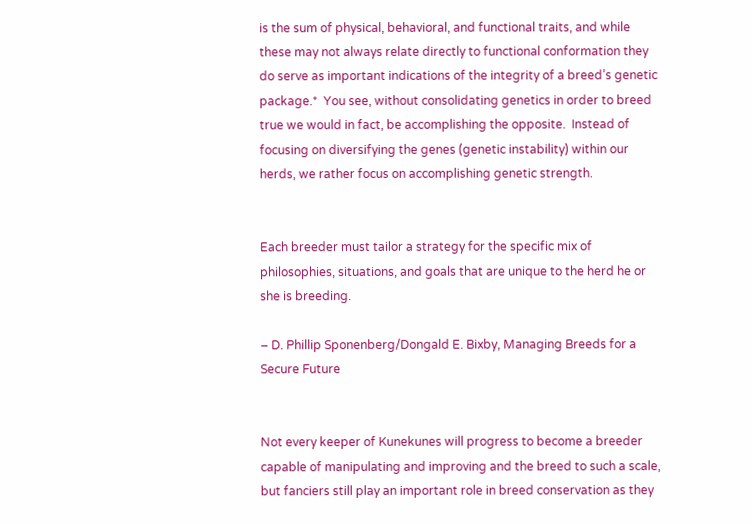is the sum of physical, behavioral, and functional traits, and while these may not always relate directly to functional conformation they do serve as important indications of the integrity of a breed’s genetic package.*  You see, without consolidating genetics in order to breed true we would in fact, be accomplishing the opposite.  Instead of focusing on diversifying the genes (genetic instability) within our herds, we rather focus on accomplishing genetic strength.


Each breeder must tailor a strategy for the specific mix of philosophies, situations, and goals that are unique to the herd he or she is breeding.

– D. Phillip Sponenberg/Dongald E. Bixby, Managing Breeds for a Secure Future


Not every keeper of Kunekunes will progress to become a breeder capable of manipulating and improving and the breed to such a scale, but fanciers still play an important role in breed conservation as they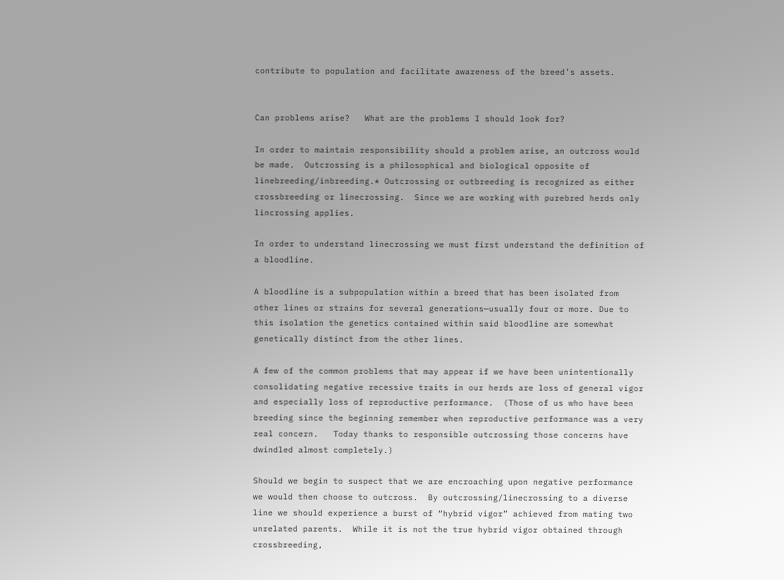contribute to population and facilitate awareness of the breed’s assets.


Can problems arise?   What are the problems I should look for?

In order to maintain responsibility should a problem arise, an outcross would be made.  Outcrossing is a philosophical and biological opposite of linebreeding/inbreeding.* Outcrossing or outbreeding is recognized as either crossbreeding or linecrossing.  Since we are working with purebred herds only lincrossing applies.

In order to understand linecrossing we must first understand the definition of a bloodline.

A bloodline is a subpopulation within a breed that has been isolated from other lines or strains for several generations—usually four or more. Due to this isolation the genetics contained within said bloodline are somewhat genetically distinct from the other lines.

A few of the common problems that may appear if we have been unintentionally consolidating negative recessive traits in our herds are loss of general vigor and especially loss of reproductive performance.  (Those of us who have been breeding since the beginning remember when reproductive performance was a very real concern.   Today thanks to responsible outcrossing those concerns have dwindled almost completely.)

Should we begin to suspect that we are encroaching upon negative performance we would then choose to outcross.  By outcrossing/linecrossing to a diverse line we should experience a burst of “hybrid vigor” achieved from mating two unrelated parents.  While it is not the true hybrid vigor obtained through crossbreeding,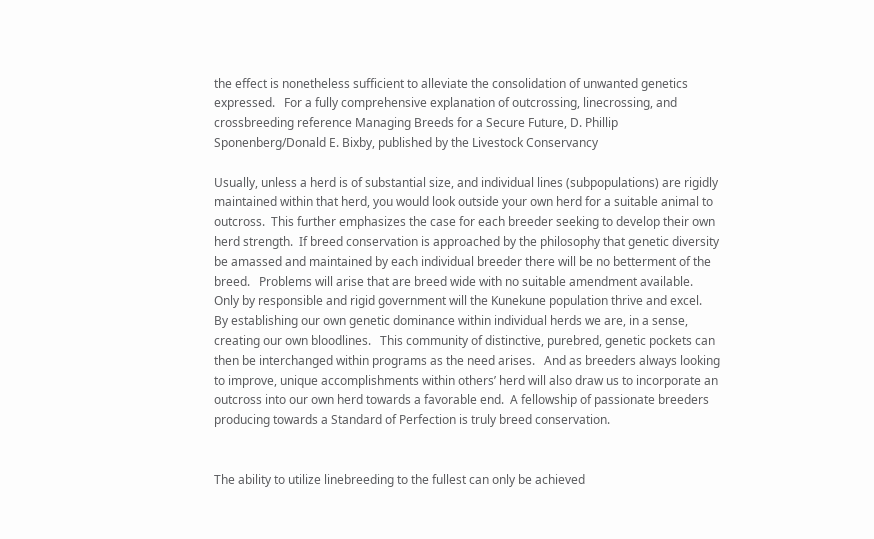the effect is nonetheless sufficient to alleviate the consolidation of unwanted genetics expressed.   For a fully comprehensive explanation of outcrossing, linecrossing, and crossbreeding reference Managing Breeds for a Secure Future, D. Phillip Sponenberg/Donald E. Bixby, published by the Livestock Conservancy

Usually, unless a herd is of substantial size, and individual lines (subpopulations) are rigidly maintained within that herd, you would look outside your own herd for a suitable animal to outcross.  This further emphasizes the case for each breeder seeking to develop their own herd strength.  If breed conservation is approached by the philosophy that genetic diversity be amassed and maintained by each individual breeder there will be no betterment of the breed.   Problems will arise that are breed wide with no suitable amendment available.   Only by responsible and rigid government will the Kunekune population thrive and excel.  By establishing our own genetic dominance within individual herds we are, in a sense, creating our own bloodlines.   This community of distinctive, purebred, genetic pockets can then be interchanged within programs as the need arises.   And as breeders always looking to improve, unique accomplishments within others’ herd will also draw us to incorporate an outcross into our own herd towards a favorable end.  A fellowship of passionate breeders producing towards a Standard of Perfection is truly breed conservation.


The ability to utilize linebreeding to the fullest can only be achieved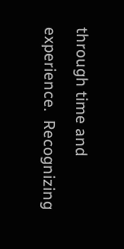through time and experience.  Recognizing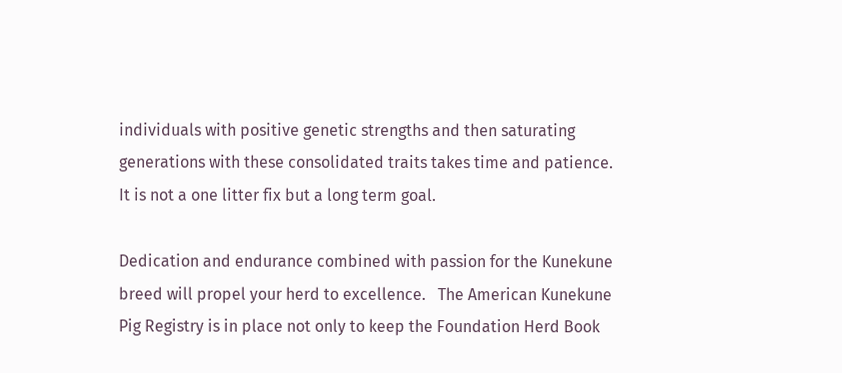individuals with positive genetic strengths and then saturating generations with these consolidated traits takes time and patience.   It is not a one litter fix but a long term goal.

Dedication and endurance combined with passion for the Kunekune breed will propel your herd to excellence.   The American Kunekune Pig Registry is in place not only to keep the Foundation Herd Book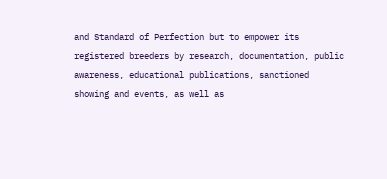and Standard of Perfection but to empower its registered breeders by research, documentation, public awareness, educational publications, sanctioned showing and events, as well as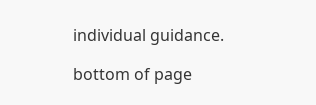individual guidance.

bottom of page